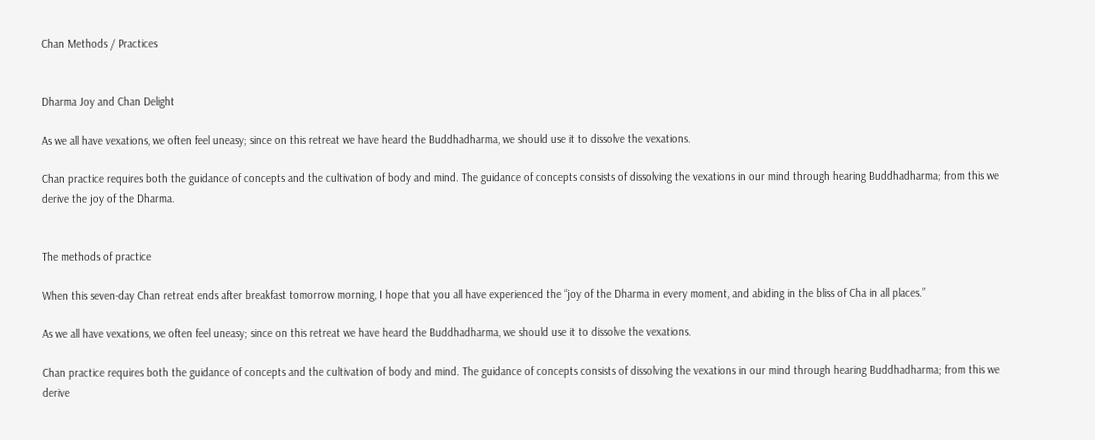Chan Methods / Practices


Dharma Joy and Chan Delight

As we all have vexations, we often feel uneasy; since on this retreat we have heard the Buddhadharma, we should use it to dissolve the vexations.

Chan practice requires both the guidance of concepts and the cultivation of body and mind. The guidance of concepts consists of dissolving the vexations in our mind through hearing Buddhadharma; from this we derive the joy of the Dharma.


The methods of practice

When this seven-day Chan retreat ends after breakfast tomorrow morning, I hope that you all have experienced the “joy of the Dharma in every moment, and abiding in the bliss of Cha in all places.”

As we all have vexations, we often feel uneasy; since on this retreat we have heard the Buddhadharma, we should use it to dissolve the vexations.

Chan practice requires both the guidance of concepts and the cultivation of body and mind. The guidance of concepts consists of dissolving the vexations in our mind through hearing Buddhadharma; from this we derive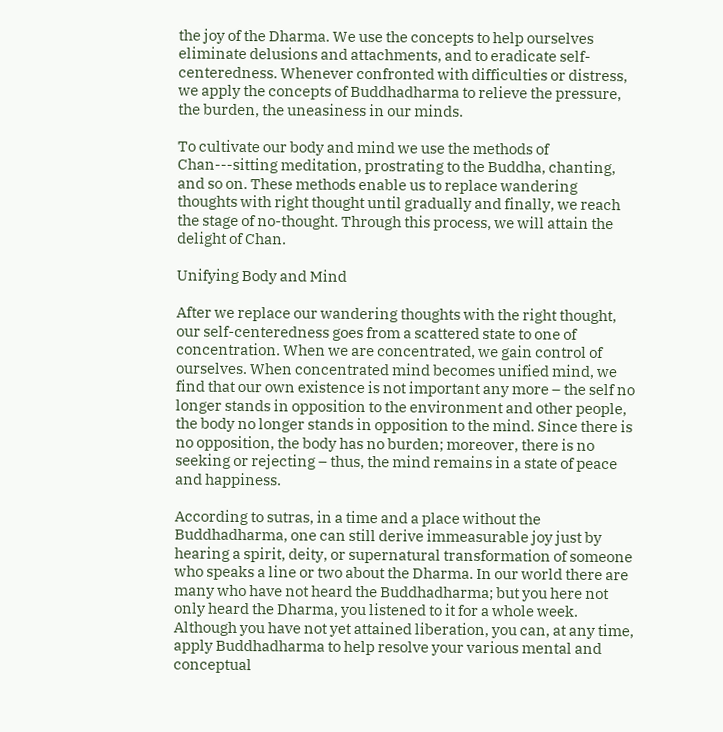the joy of the Dharma. We use the concepts to help ourselves eliminate delusions and attachments, and to eradicate self-centeredness. Whenever confronted with difficulties or distress, we apply the concepts of Buddhadharma to relieve the pressure, the burden, the uneasiness in our minds.

To cultivate our body and mind we use the methods of Chan---sitting meditation, prostrating to the Buddha, chanting, and so on. These methods enable us to replace wandering thoughts with right thought until gradually and finally, we reach the stage of no-thought. Through this process, we will attain the delight of Chan.

Unifying Body and Mind

After we replace our wandering thoughts with the right thought, our self-centeredness goes from a scattered state to one of concentration. When we are concentrated, we gain control of ourselves. When concentrated mind becomes unified mind, we find that our own existence is not important any more – the self no longer stands in opposition to the environment and other people, the body no longer stands in opposition to the mind. Since there is no opposition, the body has no burden; moreover, there is no seeking or rejecting – thus, the mind remains in a state of peace and happiness.

According to sutras, in a time and a place without the Buddhadharma, one can still derive immeasurable joy just by hearing a spirit, deity, or supernatural transformation of someone who speaks a line or two about the Dharma. In our world there are many who have not heard the Buddhadharma; but you here not only heard the Dharma, you listened to it for a whole week. Although you have not yet attained liberation, you can, at any time, apply Buddhadharma to help resolve your various mental and conceptual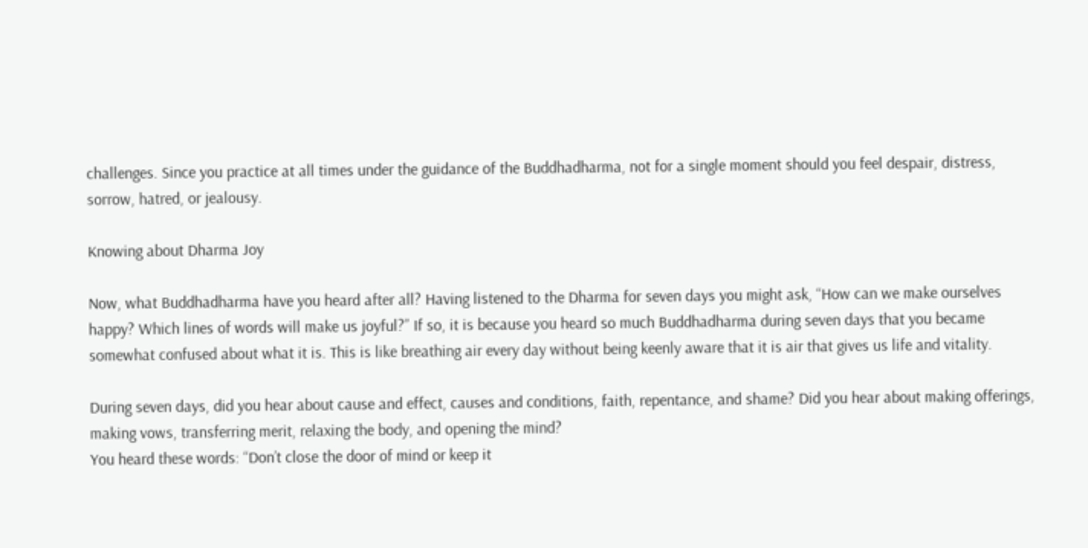challenges. Since you practice at all times under the guidance of the Buddhadharma, not for a single moment should you feel despair, distress, sorrow, hatred, or jealousy.

Knowing about Dharma Joy

Now, what Buddhadharma have you heard after all? Having listened to the Dharma for seven days you might ask, “How can we make ourselves happy? Which lines of words will make us joyful?” If so, it is because you heard so much Buddhadharma during seven days that you became somewhat confused about what it is. This is like breathing air every day without being keenly aware that it is air that gives us life and vitality.

During seven days, did you hear about cause and effect, causes and conditions, faith, repentance, and shame? Did you hear about making offerings, making vows, transferring merit, relaxing the body, and opening the mind?
You heard these words: “Don’t close the door of mind or keep it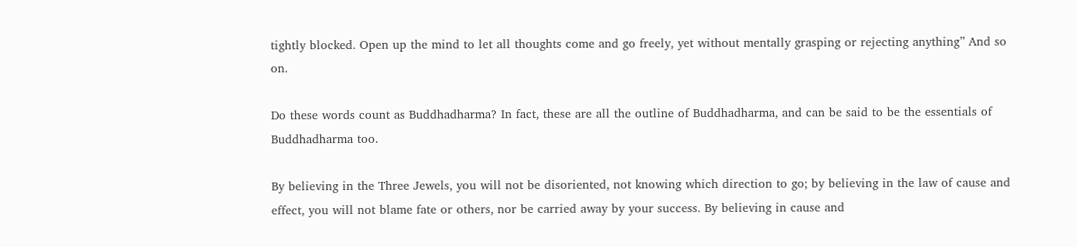tightly blocked. Open up the mind to let all thoughts come and go freely, yet without mentally grasping or rejecting anything” And so on.

Do these words count as Buddhadharma? In fact, these are all the outline of Buddhadharma, and can be said to be the essentials of Buddhadharma too.

By believing in the Three Jewels, you will not be disoriented, not knowing which direction to go; by believing in the law of cause and effect, you will not blame fate or others, nor be carried away by your success. By believing in cause and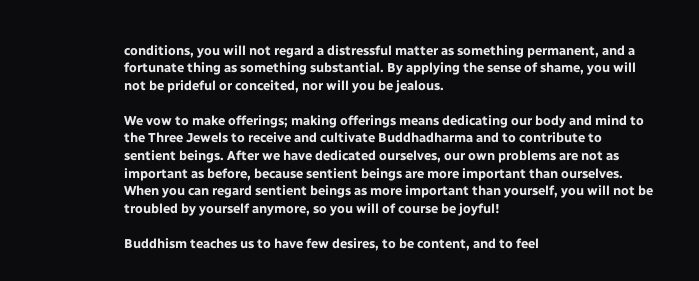conditions, you will not regard a distressful matter as something permanent, and a fortunate thing as something substantial. By applying the sense of shame, you will not be prideful or conceited, nor will you be jealous.

We vow to make offerings; making offerings means dedicating our body and mind to the Three Jewels to receive and cultivate Buddhadharma and to contribute to sentient beings. After we have dedicated ourselves, our own problems are not as important as before, because sentient beings are more important than ourselves. When you can regard sentient beings as more important than yourself, you will not be troubled by yourself anymore, so you will of course be joyful!

Buddhism teaches us to have few desires, to be content, and to feel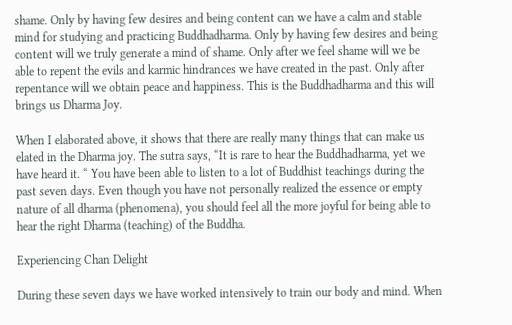shame. Only by having few desires and being content can we have a calm and stable mind for studying and practicing Buddhadharma. Only by having few desires and being content will we truly generate a mind of shame. Only after we feel shame will we be able to repent the evils and karmic hindrances we have created in the past. Only after repentance will we obtain peace and happiness. This is the Buddhadharma and this will brings us Dharma Joy.

When I elaborated above, it shows that there are really many things that can make us elated in the Dharma joy. The sutra says, “It is rare to hear the Buddhadharma, yet we have heard it. “ You have been able to listen to a lot of Buddhist teachings during the past seven days. Even though you have not personally realized the essence or empty nature of all dharma (phenomena), you should feel all the more joyful for being able to hear the right Dharma (teaching) of the Buddha.

Experiencing Chan Delight

During these seven days we have worked intensively to train our body and mind. When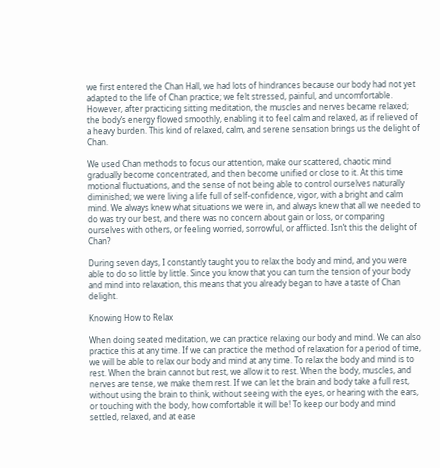we first entered the Chan Hall, we had lots of hindrances because our body had not yet adapted to the life of Chan practice; we felt stressed, painful, and uncomfortable. However, after practicing sitting meditation, the muscles and nerves became relaxed; the body’s energy flowed smoothly, enabling it to feel calm and relaxed, as if relieved of a heavy burden. This kind of relaxed, calm, and serene sensation brings us the delight of Chan.

We used Chan methods to focus our attention, make our scattered, chaotic mind gradually become concentrated, and then become unified or close to it. At this time motional fluctuations, and the sense of not being able to control ourselves naturally diminished; we were living a life full of self-confidence, vigor, with a bright and calm mind. We always knew what situations we were in, and always knew that all we needed to do was try our best, and there was no concern about gain or loss, or comparing ourselves with others, or feeling worried, sorrowful, or afflicted. Isn’t this the delight of Chan?

During seven days, I constantly taught you to relax the body and mind, and you were able to do so little by little. Since you know that you can turn the tension of your body and mind into relaxation, this means that you already began to have a taste of Chan delight.

Knowing How to Relax

When doing seated meditation, we can practice relaxing our body and mind. We can also practice this at any time. If we can practice the method of relaxation for a period of time, we will be able to relax our body and mind at any time. To relax the body and mind is to rest. When the brain cannot but rest, we allow it to rest. When the body, muscles, and nerves are tense, we make them rest. If we can let the brain and body take a full rest, without using the brain to think, without seeing with the eyes, or hearing with the ears, or touching with the body, how comfortable it will be! To keep our body and mind settled, relaxed, and at ease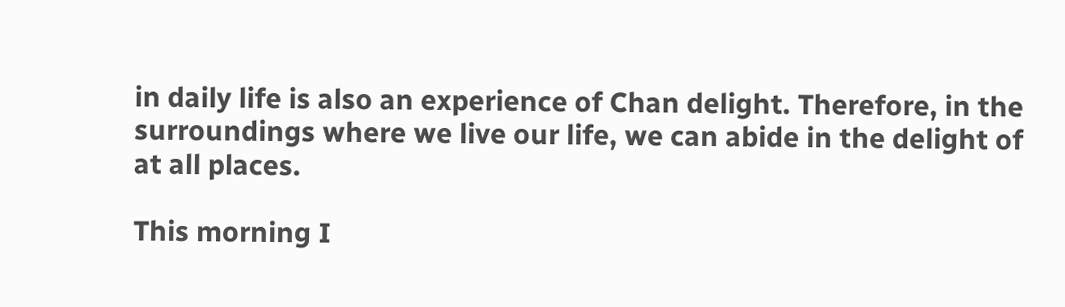in daily life is also an experience of Chan delight. Therefore, in the surroundings where we live our life, we can abide in the delight of at all places.

This morning I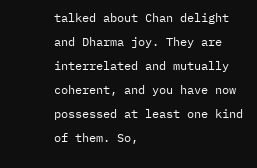talked about Chan delight and Dharma joy. They are interrelated and mutually coherent, and you have now possessed at least one kind of them. So,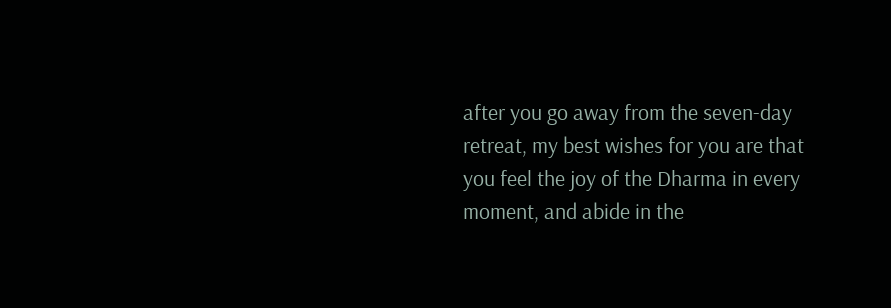after you go away from the seven-day retreat, my best wishes for you are that you feel the joy of the Dharma in every moment, and abide in the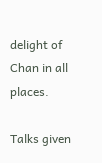delight of Chan in all places.

Talks given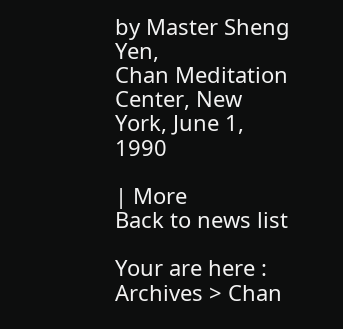by Master Sheng Yen,
Chan Meditation Center, New York, June 1, 1990

| More
Back to news list

Your are here : Archives > Chan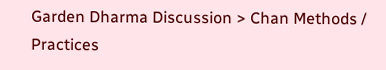Garden Dharma Discussion > Chan Methods / Practices